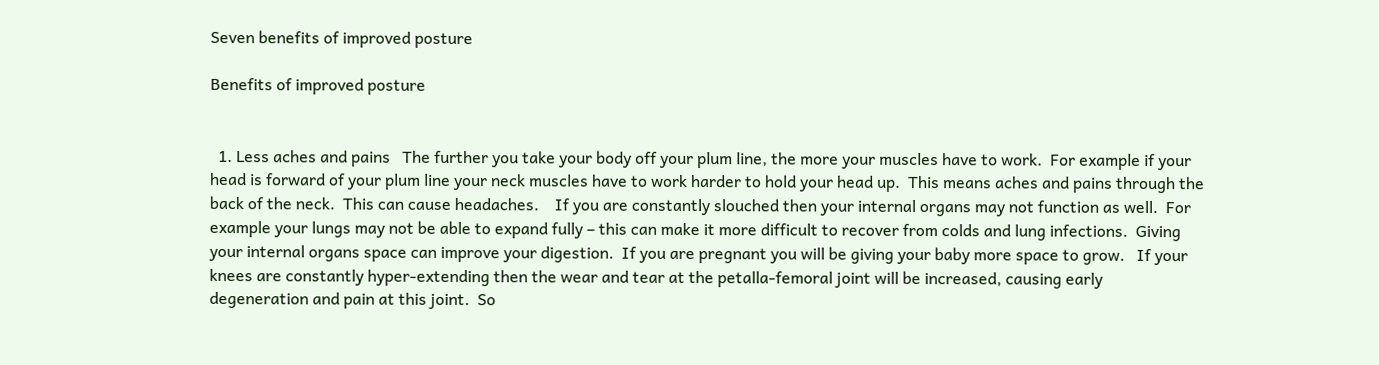Seven benefits of improved posture

Benefits of improved posture


  1. Less aches and pains   The further you take your body off your plum line, the more your muscles have to work.  For example if your head is forward of your plum line your neck muscles have to work harder to hold your head up.  This means aches and pains through the back of the neck.  This can cause headaches.    If you are constantly slouched then your internal organs may not function as well.  For example your lungs may not be able to expand fully – this can make it more difficult to recover from colds and lung infections.  Giving your internal organs space can improve your digestion.  If you are pregnant you will be giving your baby more space to grow.   If your knees are constantly hyper-extending then the wear and tear at the petalla-femoral joint will be increased, causing early degeneration and pain at this joint.  So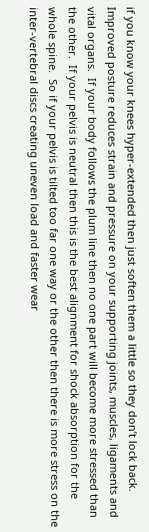if you know your knees hyper-extended then just soften them a little so they don’t lock back.    Improved posture reduces strain and pressure on your supporting joints, muscles, ligaments and vital organs.  If your body follows the plum line then no one part will become more stressed than the other.  If your pelvis is neutral then this is the best alignment for shock absorption for the whole spine.  So if your pelvis is tilted too far one way or the other then there is more stress on the inter-vertebral discs creating uneven load and faster wear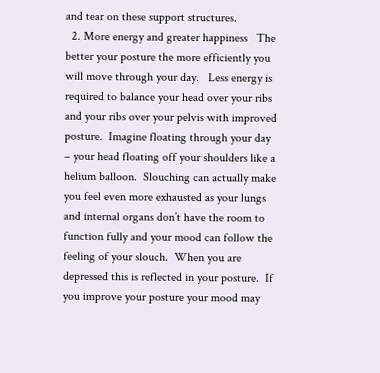and tear on these support structures.
  2. More energy and greater happiness   The better your posture the more efficiently you will move through your day.   Less energy is required to balance your head over your ribs and your ribs over your pelvis with improved posture.  Imagine floating through your day – your head floating off your shoulders like a helium balloon.  Slouching can actually make you feel even more exhausted as your lungs and internal organs don’t have the room to function fully and your mood can follow the feeling of your slouch.  When you are depressed this is reflected in your posture.  If you improve your posture your mood may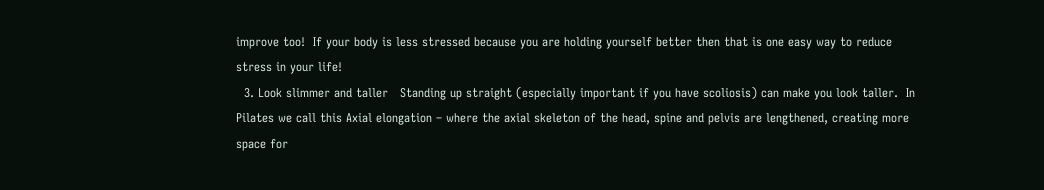improve too!  If your body is less stressed because you are holding yourself better then that is one easy way to reduce stress in your life!
  3. Look slimmer and taller   Standing up straight (especially important if you have scoliosis) can make you look taller.  In Pilates we call this Axial elongation – where the axial skeleton of the head, spine and pelvis are lengthened, creating more space for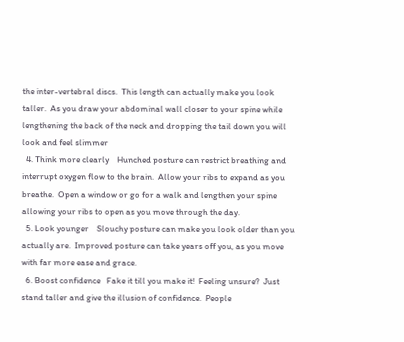the inter-vertebral discs.  This length can actually make you look taller.  As you draw your abdominal wall closer to your spine while lengthening the back of the neck and dropping the tail down you will look and feel slimmer
  4. Think more clearly    Hunched posture can restrict breathing and interrupt oxygen flow to the brain.  Allow your ribs to expand as you breathe.  Open a window or go for a walk and lengthen your spine allowing your ribs to open as you move through the day.
  5. Look younger    Slouchy posture can make you look older than you actually are.  Improved posture can take years off you, as you move with far more ease and grace.
  6. Boost confidence   Fake it till you make it!  Feeling unsure?  Just stand taller and give the illusion of confidence.  People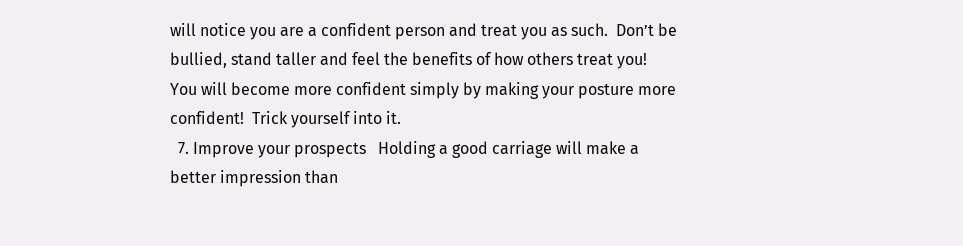will notice you are a confident person and treat you as such.  Don’t be bullied, stand taller and feel the benefits of how others treat you!   You will become more confident simply by making your posture more confident!  Trick yourself into it.
  7. Improve your prospects   Holding a good carriage will make a better impression than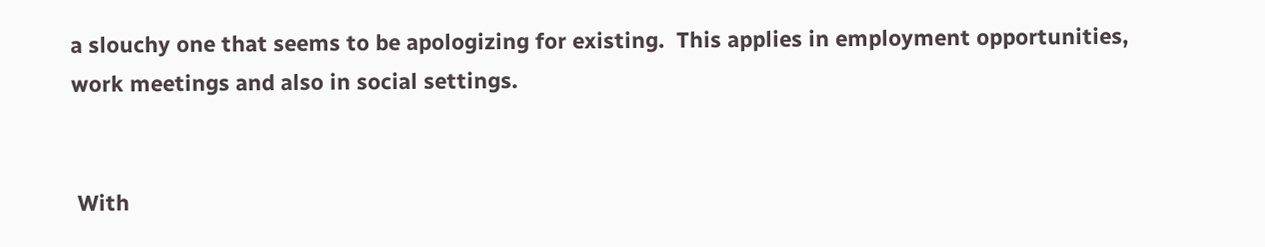a slouchy one that seems to be apologizing for existing.  This applies in employment opportunities, work meetings and also in social settings.


 With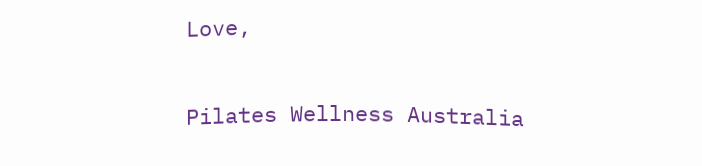Love,

Pilates Wellness Australia